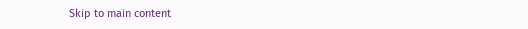Skip to main content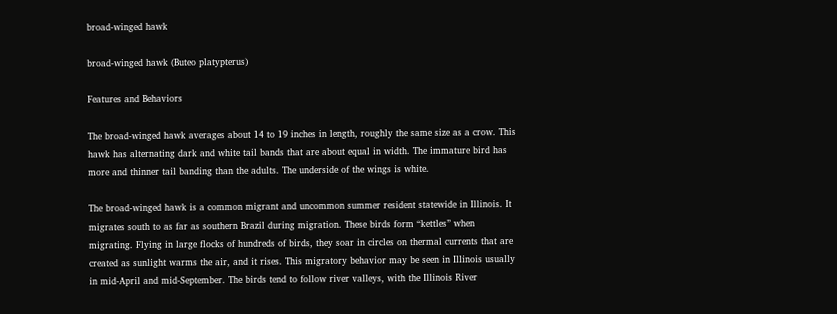broad-winged hawk

broad-winged hawk (Buteo platypterus)

Features and Behaviors

The broad-winged hawk averages about 14 to 19 inches in length, roughly the same size as a crow. This hawk has alternating dark and white tail bands that are about equal in width. The immature bird has more and thinner tail banding than the adults. The underside of the wings is white.

The broad-winged hawk is a common migrant and uncommon summer resident statewide in Illinois. It migrates south to as far as southern Brazil during migration. These birds form “kettles” when migrating. Flying in large flocks of hundreds of birds, they soar in circles on thermal currents that are created as sunlight warms the air, and it rises. This migratory behavior may be seen in Illinois usually in mid-April and mid-September. The birds tend to follow river valleys, with the Illinois River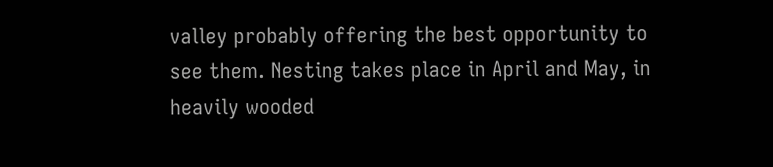valley probably offering the best opportunity to see them. Nesting takes place in April and May, in heavily wooded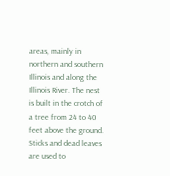areas, mainly in northern and southern Illinois and along the Illinois River. The nest is built in the crotch of a tree from 24 to 40 feet above the ground. Sticks and dead leaves are used to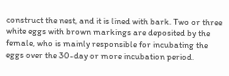construct the nest, and it is lined with bark. Two or three white eggs with brown markings are deposited by the female, who is mainly responsible for incubating the eggs over the 30-day or more incubation period.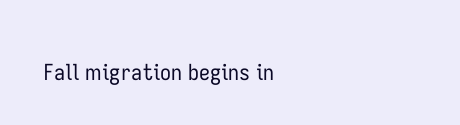Fall migration begins in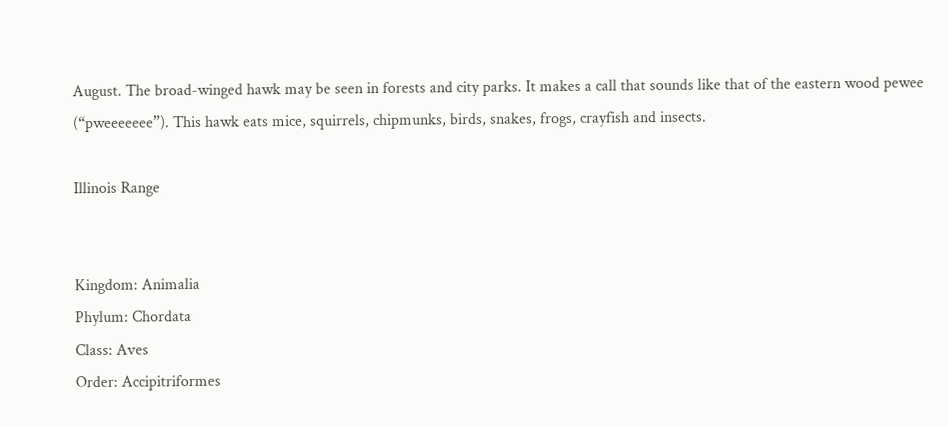August. The broad-winged hawk may be seen in forests and city parks. It makes a call that sounds like that of the eastern wood pewee (“pweeeeeee”). This hawk eats mice, squirrels, chipmunks, birds, snakes, frogs, crayfish and insects.

Illinois Range


Kingdom: Animalia
Phylum: Chordata
Class: Aves
Order: Accipitriformes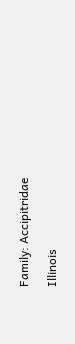Family: Accipitridae

Illinois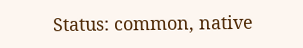Status: common, native